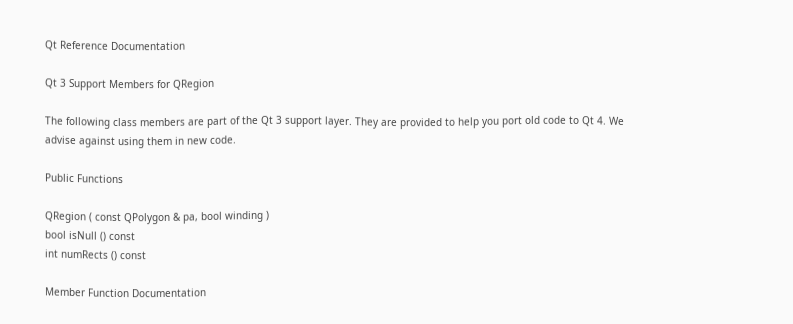Qt Reference Documentation

Qt 3 Support Members for QRegion

The following class members are part of the Qt 3 support layer. They are provided to help you port old code to Qt 4. We advise against using them in new code.

Public Functions

QRegion ( const QPolygon & pa, bool winding )
bool isNull () const
int numRects () const

Member Function Documentation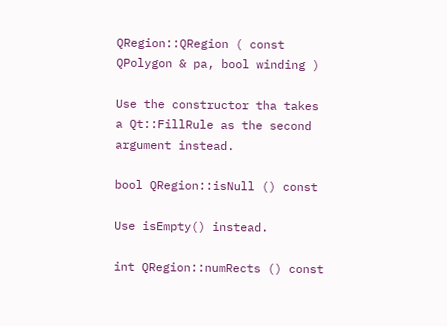QRegion::QRegion ( const QPolygon & pa, bool winding )

Use the constructor tha takes a Qt::FillRule as the second argument instead.

bool QRegion::isNull () const

Use isEmpty() instead.

int QRegion::numRects () const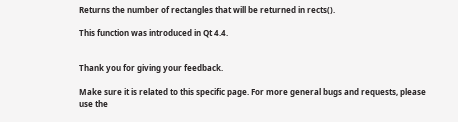Returns the number of rectangles that will be returned in rects().

This function was introduced in Qt 4.4.


Thank you for giving your feedback.

Make sure it is related to this specific page. For more general bugs and requests, please use the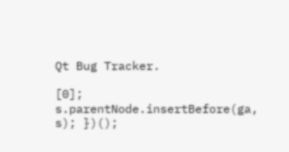Qt Bug Tracker.

[0]; s.parentNode.insertBefore(ga, s); })();